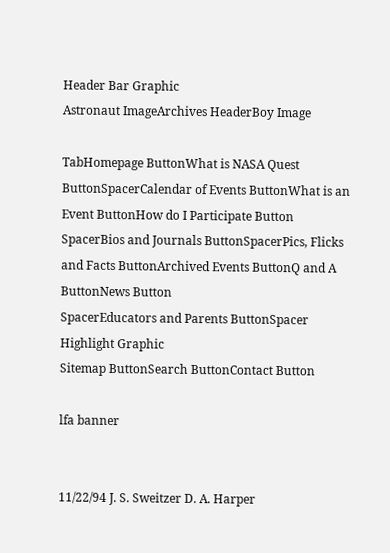Header Bar Graphic
Astronaut ImageArchives HeaderBoy Image

TabHomepage ButtonWhat is NASA Quest ButtonSpacerCalendar of Events ButtonWhat is an Event ButtonHow do I Participate Button
SpacerBios and Journals ButtonSpacerPics, Flicks and Facts ButtonArchived Events ButtonQ and A ButtonNews Button
SpacerEducators and Parents ButtonSpacer
Highlight Graphic
Sitemap ButtonSearch ButtonContact Button

lfa banner


11/22/94 J. S. Sweitzer D. A. Harper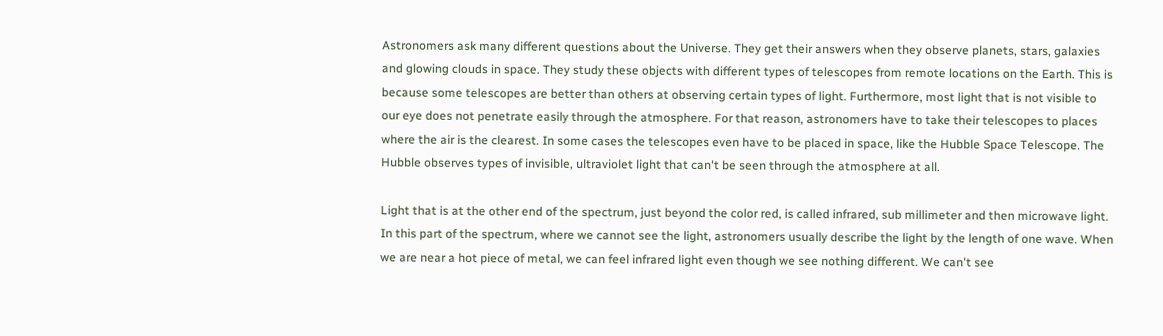Astronomers ask many different questions about the Universe. They get their answers when they observe planets, stars, galaxies and glowing clouds in space. They study these objects with different types of telescopes from remote locations on the Earth. This is because some telescopes are better than others at observing certain types of light. Furthermore, most light that is not visible to our eye does not penetrate easily through the atmosphere. For that reason, astronomers have to take their telescopes to places where the air is the clearest. In some cases the telescopes even have to be placed in space, like the Hubble Space Telescope. The Hubble observes types of invisible, ultraviolet light that can't be seen through the atmosphere at all.

Light that is at the other end of the spectrum, just beyond the color red, is called infrared, sub millimeter and then microwave light. In this part of the spectrum, where we cannot see the light, astronomers usually describe the light by the length of one wave. When we are near a hot piece of metal, we can feel infrared light even though we see nothing different. We can't see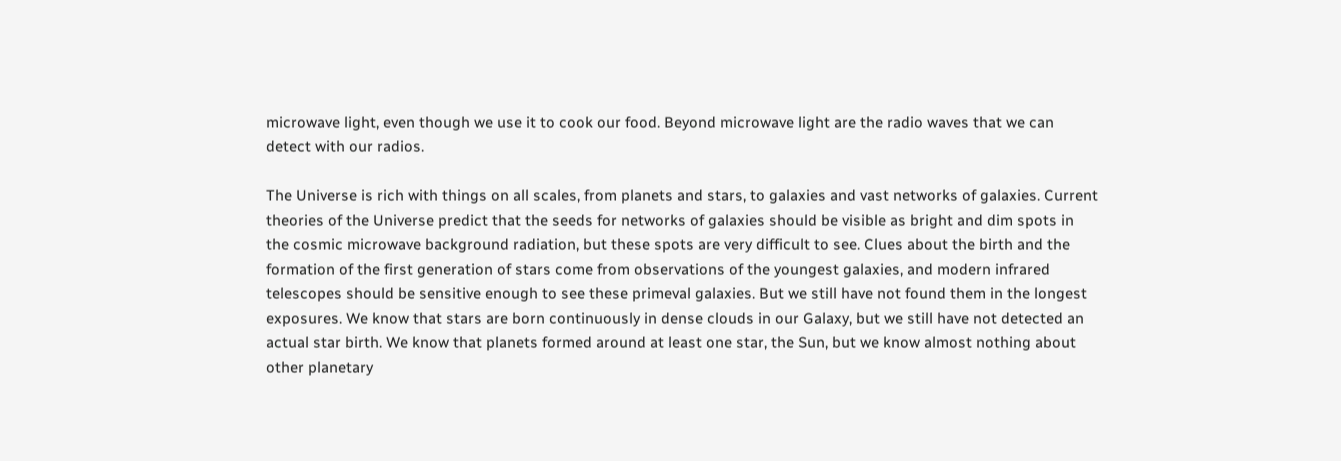microwave light, even though we use it to cook our food. Beyond microwave light are the radio waves that we can detect with our radios.

The Universe is rich with things on all scales, from planets and stars, to galaxies and vast networks of galaxies. Current theories of the Universe predict that the seeds for networks of galaxies should be visible as bright and dim spots in the cosmic microwave background radiation, but these spots are very difficult to see. Clues about the birth and the formation of the first generation of stars come from observations of the youngest galaxies, and modern infrared telescopes should be sensitive enough to see these primeval galaxies. But we still have not found them in the longest exposures. We know that stars are born continuously in dense clouds in our Galaxy, but we still have not detected an actual star birth. We know that planets formed around at least one star, the Sun, but we know almost nothing about other planetary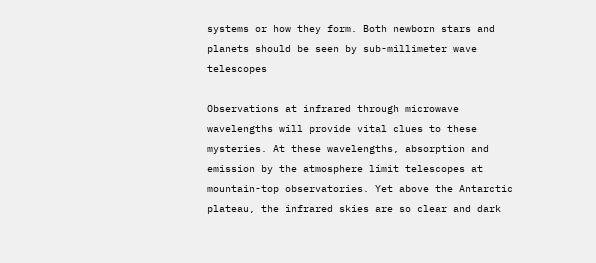systems or how they form. Both newborn stars and planets should be seen by sub-millimeter wave telescopes

Observations at infrared through microwave wavelengths will provide vital clues to these mysteries. At these wavelengths, absorption and emission by the atmosphere limit telescopes at mountain-top observatories. Yet above the Antarctic plateau, the infrared skies are so clear and dark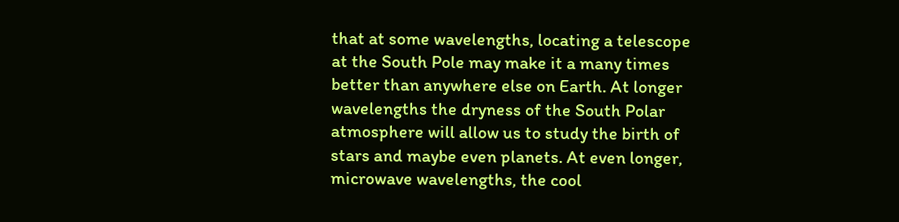that at some wavelengths, locating a telescope at the South Pole may make it a many times better than anywhere else on Earth. At longer wavelengths the dryness of the South Polar atmosphere will allow us to study the birth of stars and maybe even planets. At even longer, microwave wavelengths, the cool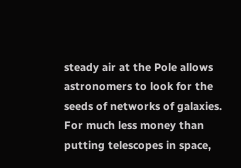steady air at the Pole allows astronomers to look for the seeds of networks of galaxies. For much less money than putting telescopes in space,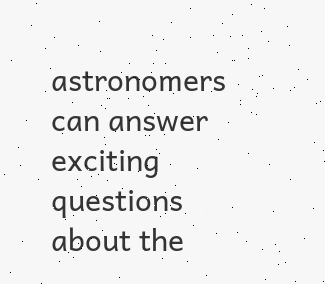astronomers can answer exciting questions about the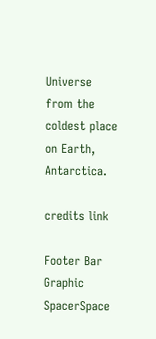Universe from the coldest place on Earth, Antarctica.

credits link

Footer Bar Graphic
SpacerSpace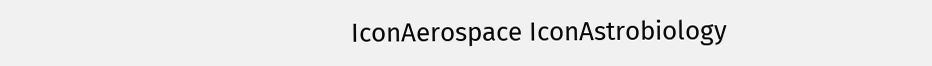IconAerospace IconAstrobiology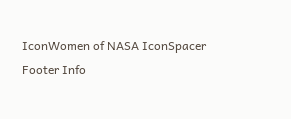IconWomen of NASA IconSpacer
Footer Info